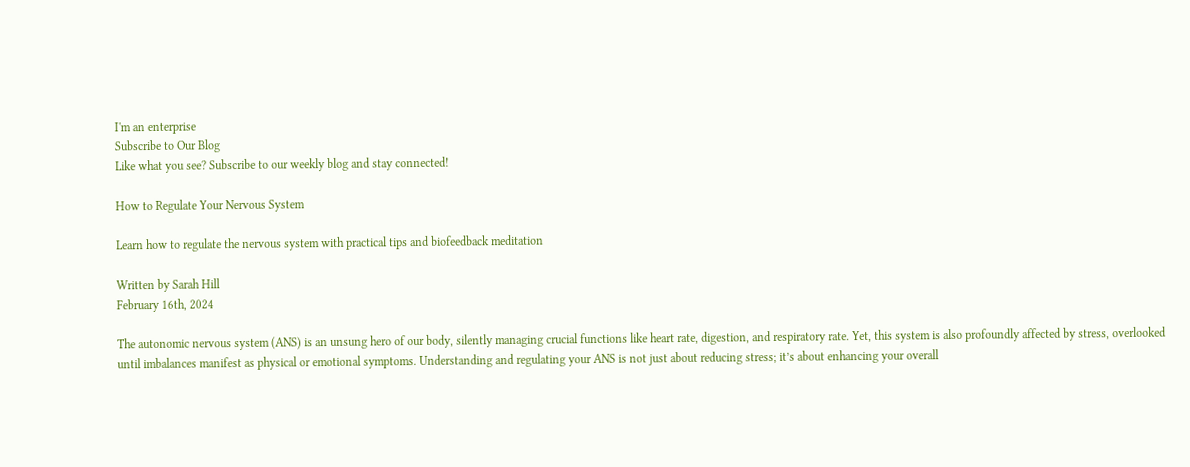I'm an enterprise
Subscribe to Our Blog
Like what you see? Subscribe to our weekly blog and stay connected!

How to Regulate Your Nervous System

Learn how to regulate the nervous system with practical tips and biofeedback meditation

Written by Sarah Hill
February 16th, 2024

The autonomic nervous system (ANS) is an unsung hero of our body, silently managing crucial functions like heart rate, digestion, and respiratory rate. Yet, this system is also profoundly affected by stress, overlooked until imbalances manifest as physical or emotional symptoms. Understanding and regulating your ANS is not just about reducing stress; it’s about enhancing your overall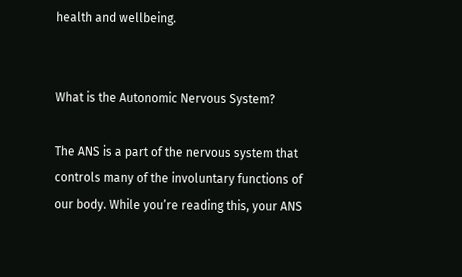health and wellbeing.


What is the Autonomic Nervous System?

The ANS is a part of the nervous system that controls many of the involuntary functions of our body. While you’re reading this, your ANS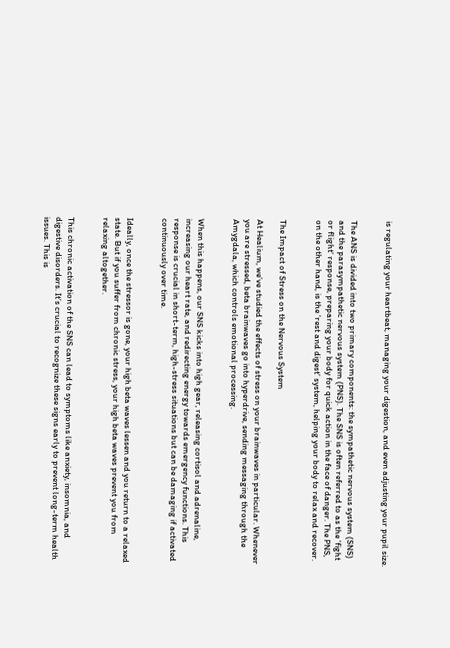is regulating your heartbeat, managing your digestion, and even adjusting your pupil size.


The ANS is divided into two primary components: the sympathetic nervous system (SNS) and the parasympathetic nervous system (PNS). The SNS is often referred to as the ‘fight or flight‘ response, preparing your body for quick action in the face of danger. The PNS, on the other hand, is the ‘rest and digest’ system, helping your body to relax and recover.


The Impact of Stress on the Nervous System

At Healium, we’ve studied the effects of stress on your brainwaves in particular. Whenever you are stressed, beta brainwaves go into hyperdrive, sending messaging through the Amygdala, which controls emotional processing.


When this happens, our SNS kicks into high gear, releasing cortisol and adrenaline, increasing our heart rate, and redirecting energy towards emergency functions. This response is crucial in short-term, high-stress situations but can be damaging if activated continuously over time.


Ideally, once the stressor is gone, your high beta waves lessen and you return to a relaxed state. But if you suffer from chronic stress, your high beta waves prevent you from relaxing altogether.


This chronic activation of the SNS can lead to symptoms like anxiety, insomnia, and digestive disorders. It’s crucial to recognize these signs early to prevent long-term health issues. This is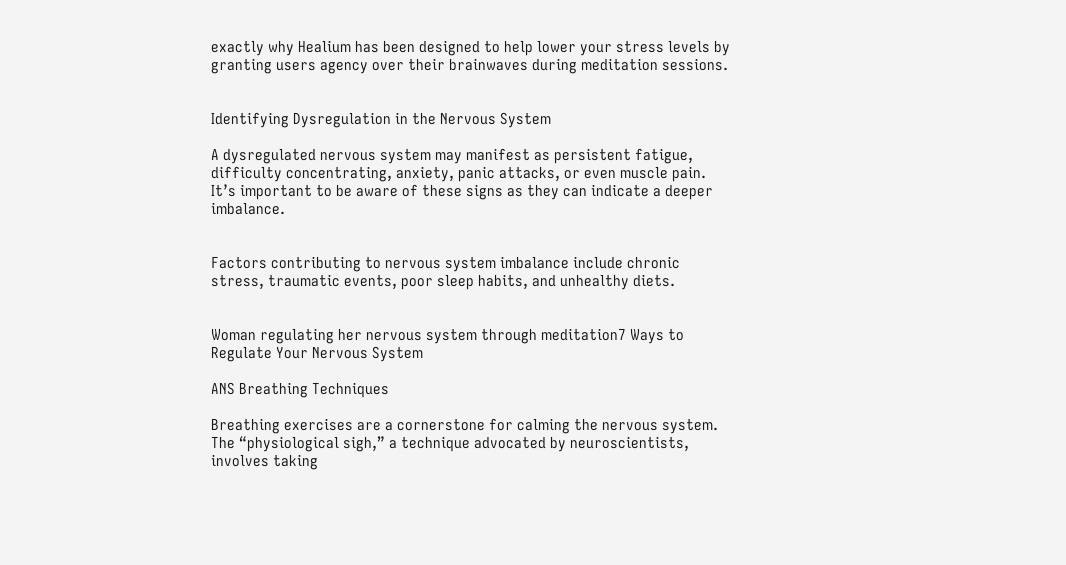exactly why Healium has been designed to help lower your stress levels by granting users agency over their brainwaves during meditation sessions.


Identifying Dysregulation in the Nervous System

A dysregulated nervous system may manifest as persistent fatigue, difficulty concentrating, anxiety, panic attacks, or even muscle pain. It’s important to be aware of these signs as they can indicate a deeper imbalance.


Factors contributing to nervous system imbalance include chronic stress, traumatic events, poor sleep habits, and unhealthy diets.


Woman regulating her nervous system through meditation7 Ways to Regulate Your Nervous System

ANS Breathing Techniques

Breathing exercises are a cornerstone for calming the nervous system. The “physiological sigh,” a technique advocated by neuroscientists, involves taking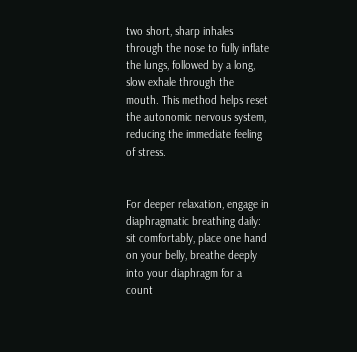two short, sharp inhales through the nose to fully inflate the lungs, followed by a long, slow exhale through the mouth. This method helps reset the autonomic nervous system, reducing the immediate feeling of stress.


For deeper relaxation, engage in diaphragmatic breathing daily: sit comfortably, place one hand on your belly, breathe deeply into your diaphragm for a count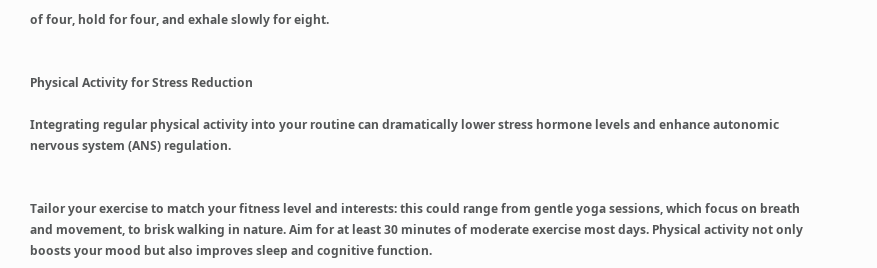of four, hold for four, and exhale slowly for eight.


Physical Activity for Stress Reduction

Integrating regular physical activity into your routine can dramatically lower stress hormone levels and enhance autonomic nervous system (ANS) regulation.


Tailor your exercise to match your fitness level and interests: this could range from gentle yoga sessions, which focus on breath and movement, to brisk walking in nature. Aim for at least 30 minutes of moderate exercise most days. Physical activity not only boosts your mood but also improves sleep and cognitive function.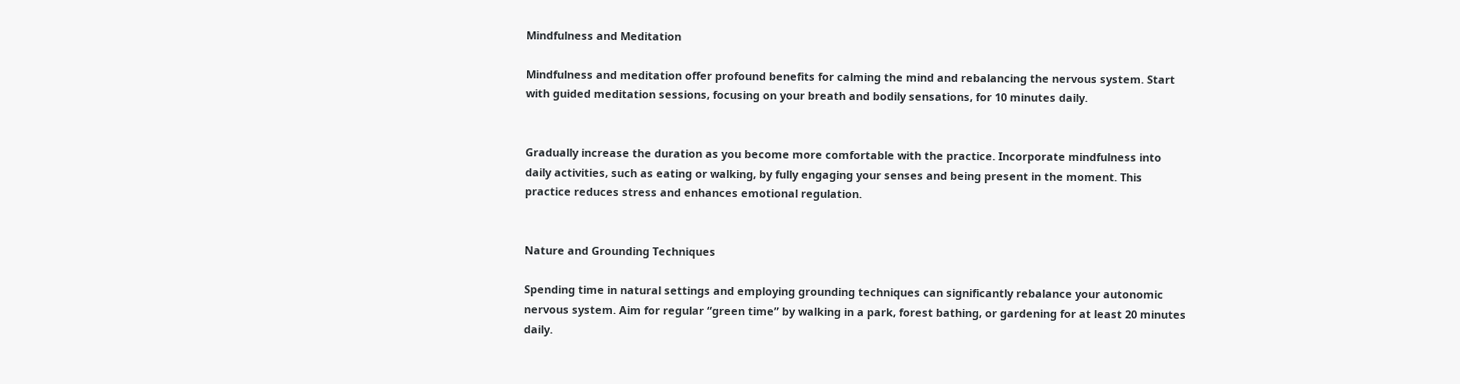Mindfulness and Meditation

Mindfulness and meditation offer profound benefits for calming the mind and rebalancing the nervous system. Start with guided meditation sessions, focusing on your breath and bodily sensations, for 10 minutes daily.


Gradually increase the duration as you become more comfortable with the practice. Incorporate mindfulness into daily activities, such as eating or walking, by fully engaging your senses and being present in the moment. This practice reduces stress and enhances emotional regulation.


Nature and Grounding Techniques

Spending time in natural settings and employing grounding techniques can significantly rebalance your autonomic nervous system. Aim for regular “green time” by walking in a park, forest bathing, or gardening for at least 20 minutes daily.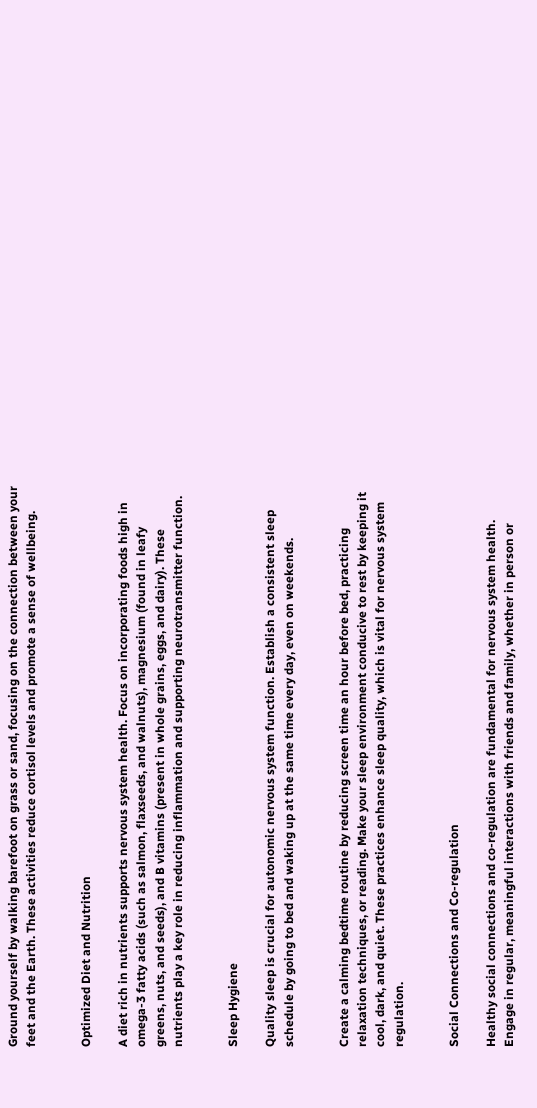Ground yourself by walking barefoot on grass or sand, focusing on the connection between your feet and the Earth. These activities reduce cortisol levels and promote a sense of wellbeing.


Optimized Diet and Nutrition

A diet rich in nutrients supports nervous system health. Focus on incorporating foods high in omega-3 fatty acids (such as salmon, flaxseeds, and walnuts), magnesium (found in leafy greens, nuts, and seeds), and B vitamins (present in whole grains, eggs, and dairy). These nutrients play a key role in reducing inflammation and supporting neurotransmitter function.


Sleep Hygiene

Quality sleep is crucial for autonomic nervous system function. Establish a consistent sleep schedule by going to bed and waking up at the same time every day, even on weekends.


Create a calming bedtime routine by reducing screen time an hour before bed, practicing relaxation techniques, or reading. Make your sleep environment conducive to rest by keeping it cool, dark, and quiet. These practices enhance sleep quality, which is vital for nervous system regulation.


Social Connections and Co-regulation

Healthy social connections and co-regulation are fundamental for nervous system health. Engage in regular, meaningful interactions with friends and family, whether in person or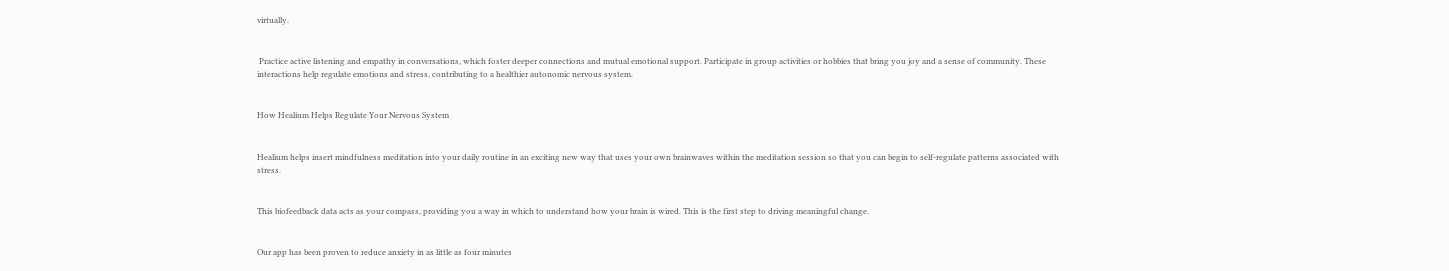virtually.


 Practice active listening and empathy in conversations, which foster deeper connections and mutual emotional support. Participate in group activities or hobbies that bring you joy and a sense of community. These interactions help regulate emotions and stress, contributing to a healthier autonomic nervous system.


How Healium Helps Regulate Your Nervous System


Healium helps insert mindfulness meditation into your daily routine in an exciting new way that uses your own brainwaves within the meditation session so that you can begin to self-regulate patterns associated with stress.


This biofeedback data acts as your compass, providing you a way in which to understand how your brain is wired. This is the first step to driving meaningful change.


Our app has been proven to reduce anxiety in as little as four minutes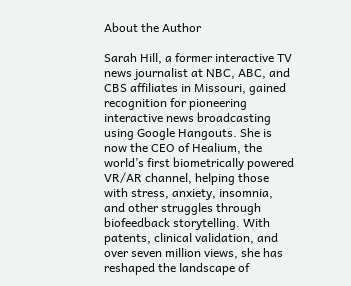About the Author

Sarah Hill, a former interactive TV news journalist at NBC, ABC, and CBS affiliates in Missouri, gained recognition for pioneering interactive news broadcasting using Google Hangouts. She is now the CEO of Healium, the world’s first biometrically powered VR/AR channel, helping those with stress, anxiety, insomnia, and other struggles through biofeedback storytelling. With patents, clinical validation, and over seven million views, she has reshaped the landscape of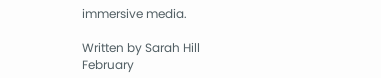immersive media.

Written by Sarah Hill
February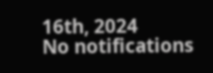16th, 2024
No notifications